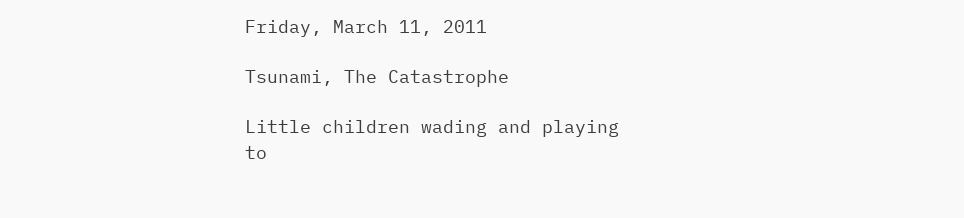Friday, March 11, 2011

Tsunami, The Catastrophe

Little children wading and playing
to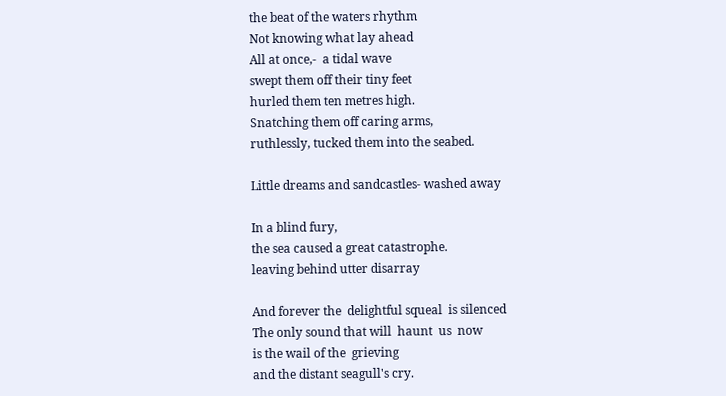the beat of the waters rhythm
Not knowing what lay ahead
All at once,-  a tidal wave
swept them off their tiny feet
hurled them ten metres high.
Snatching them off caring arms,
ruthlessly, tucked them into the seabed.

Little dreams and sandcastles- washed away

In a blind fury,
the sea caused a great catastrophe.
leaving behind utter disarray

And forever the  delightful squeal  is silenced
The only sound that will  haunt  us  now
is the wail of the  grieving
and the distant seagull's cry.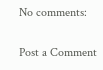No comments:

Post a Comment